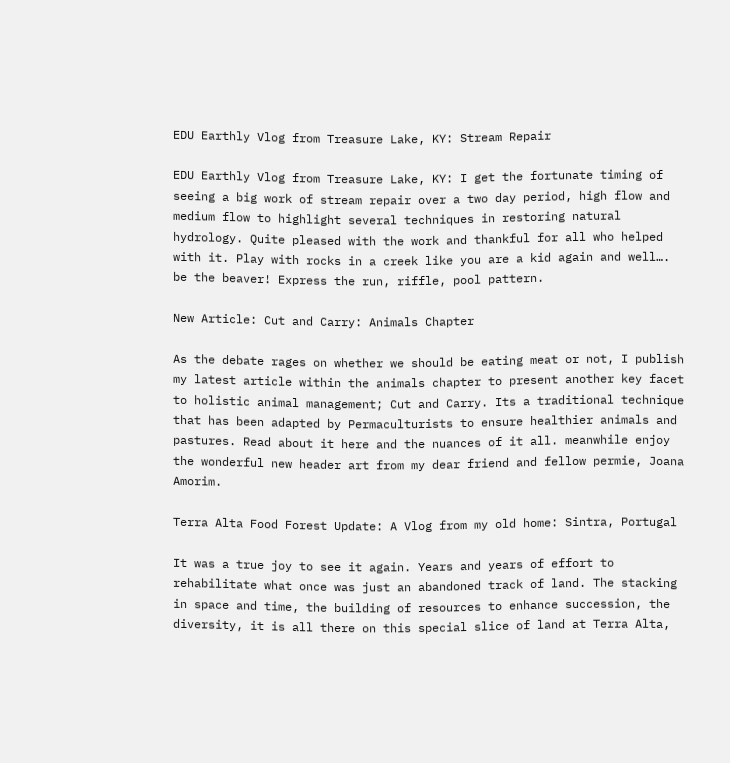EDU Earthly Vlog from Treasure Lake, KY: Stream Repair

EDU Earthly Vlog from Treasure Lake, KY: I get the fortunate timing of seeing a big work of stream repair over a two day period, high flow and medium flow to highlight several techniques in restoring natural hydrology. Quite pleased with the work and thankful for all who helped with it. Play with rocks in a creek like you are a kid again and well…. be the beaver! Express the run, riffle, pool pattern.

New Article: Cut and Carry: Animals Chapter

As the debate rages on whether we should be eating meat or not, I publish my latest article within the animals chapter to present another key facet to holistic animal management; Cut and Carry. Its a traditional technique that has been adapted by Permaculturists to ensure healthier animals and pastures. Read about it here and the nuances of it all. meanwhile enjoy the wonderful new header art from my dear friend and fellow permie, Joana Amorim.

Terra Alta Food Forest Update: A Vlog from my old home: Sintra, Portugal

It was a true joy to see it again. Years and years of effort to rehabilitate what once was just an abandoned track of land. The stacking in space and time, the building of resources to enhance succession, the diversity, it is all there on this special slice of land at Terra Alta,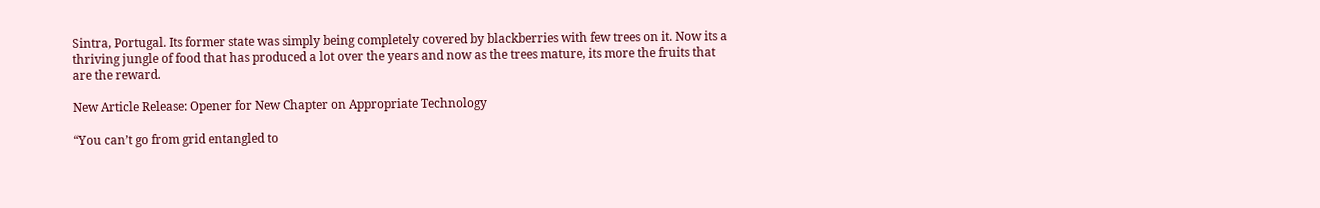Sintra, Portugal. Its former state was simply being completely covered by blackberries with few trees on it. Now its a thriving jungle of food that has produced a lot over the years and now as the trees mature, its more the fruits that are the reward.

New Article Release: Opener for New Chapter on Appropriate Technology

“You can’t go from grid entangled to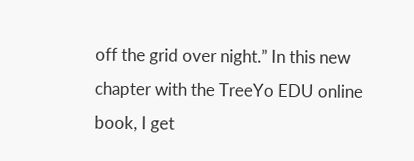off the grid over night.” In this new chapter with the TreeYo EDU online book, I get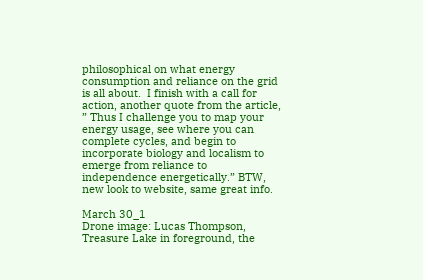philosophical on what energy consumption and reliance on the grid is all about.  I finish with a call for action, another quote from the article, ” Thus I challenge you to map your energy usage, see where you can complete cycles, and begin to incorporate biology and localism to emerge from reliance to independence energetically.” BTW, new look to website, same great info.

March 30_1
Drone image: Lucas Thompson, Treasure Lake in foreground, the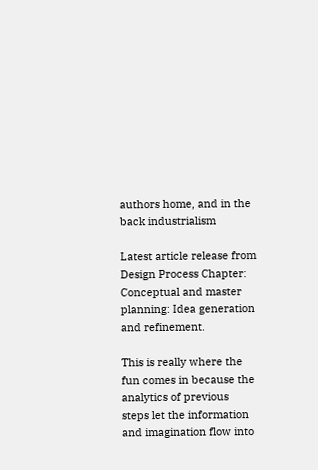authors home, and in the back industrialism

Latest article release from Design Process Chapter: Conceptual and master planning: Idea generation and refinement.

This is really where the fun comes in because the analytics of previous steps let the information and imagination flow into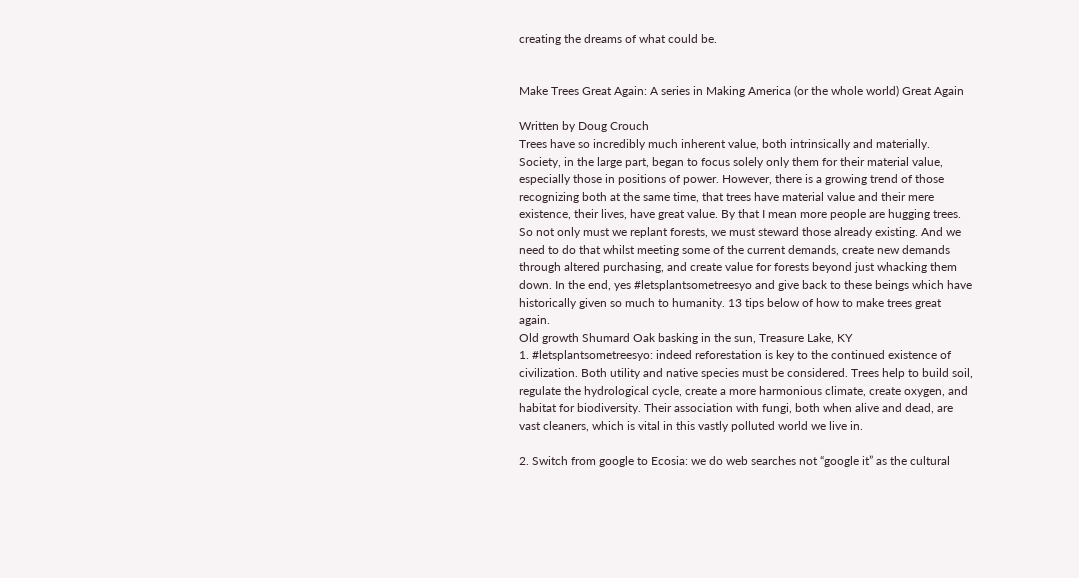creating the dreams of what could be.


Make Trees Great Again: A series in Making America (or the whole world) Great Again

Written by Doug Crouch
Trees have so incredibly much inherent value, both intrinsically and materially. Society, in the large part, began to focus solely only them for their material value, especially those in positions of power. However, there is a growing trend of those recognizing both at the same time, that trees have material value and their mere existence, their lives, have great value. By that I mean more people are hugging trees. So not only must we replant forests, we must steward those already existing. And we need to do that whilst meeting some of the current demands, create new demands through altered purchasing, and create value for forests beyond just whacking them down. In the end, yes #letsplantsometreesyo and give back to these beings which have historically given so much to humanity. 13 tips below of how to make trees great again.
Old growth Shumard Oak basking in the sun, Treasure Lake, KY
1. #letsplantsometreesyo: indeed reforestation is key to the continued existence of civilization. Both utility and native species must be considered. Trees help to build soil, regulate the hydrological cycle, create a more harmonious climate, create oxygen, and habitat for biodiversity. Their association with fungi, both when alive and dead, are vast cleaners, which is vital in this vastly polluted world we live in.

2. Switch from google to Ecosia: we do web searches not “google it” as the cultural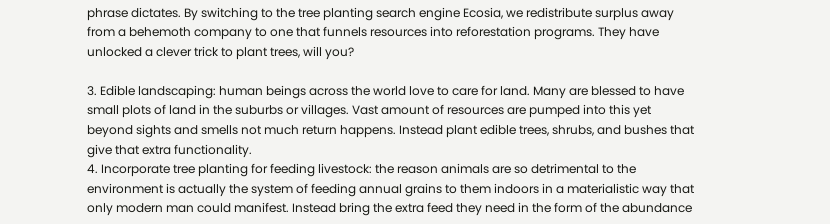phrase dictates. By switching to the tree planting search engine Ecosia, we redistribute surplus away from a behemoth company to one that funnels resources into reforestation programs. They have unlocked a clever trick to plant trees, will you?

3. Edible landscaping: human beings across the world love to care for land. Many are blessed to have small plots of land in the suburbs or villages. Vast amount of resources are pumped into this yet beyond sights and smells not much return happens. Instead plant edible trees, shrubs, and bushes that give that extra functionality.
4. Incorporate tree planting for feeding livestock: the reason animals are so detrimental to the environment is actually the system of feeding annual grains to them indoors in a materialistic way that only modern man could manifest. Instead bring the extra feed they need in the form of the abundance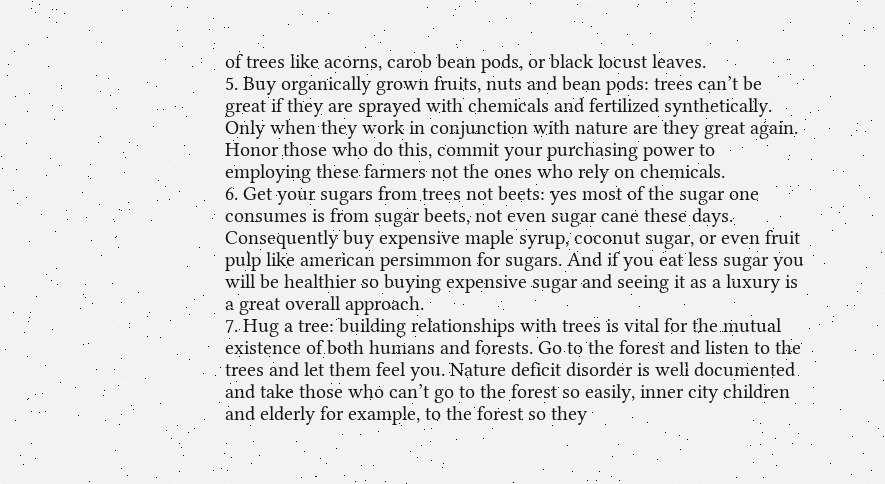of trees like acorns, carob bean pods, or black locust leaves.
5. Buy organically grown fruits, nuts and bean pods: trees can’t be great if they are sprayed with chemicals and fertilized synthetically. Only when they work in conjunction with nature are they great again. Honor those who do this, commit your purchasing power to employing these farmers not the ones who rely on chemicals.
6. Get your sugars from trees not beets: yes most of the sugar one consumes is from sugar beets, not even sugar cane these days. Consequently buy expensive maple syrup, coconut sugar, or even fruit pulp like american persimmon for sugars. And if you eat less sugar you will be healthier so buying expensive sugar and seeing it as a luxury is a great overall approach.
7. Hug a tree: building relationships with trees is vital for the mutual existence of both humans and forests. Go to the forest and listen to the trees and let them feel you. Nature deficit disorder is well documented and take those who can’t go to the forest so easily, inner city children and elderly for example, to the forest so they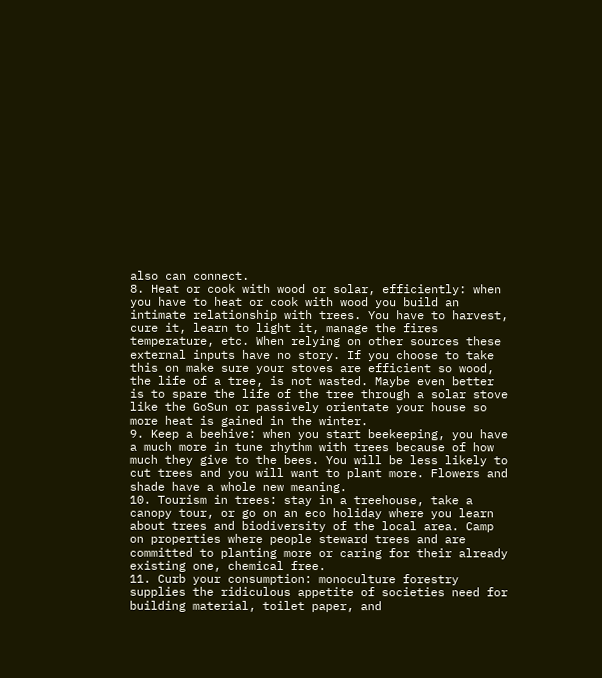also can connect.
8. Heat or cook with wood or solar, efficiently: when you have to heat or cook with wood you build an intimate relationship with trees. You have to harvest, cure it, learn to light it, manage the fires temperature, etc. When relying on other sources these external inputs have no story. If you choose to take this on make sure your stoves are efficient so wood, the life of a tree, is not wasted. Maybe even better is to spare the life of the tree through a solar stove like the GoSun or passively orientate your house so more heat is gained in the winter.
9. Keep a beehive: when you start beekeeping, you have a much more in tune rhythm with trees because of how much they give to the bees. You will be less likely to cut trees and you will want to plant more. Flowers and shade have a whole new meaning.
10. Tourism in trees: stay in a treehouse, take a canopy tour, or go on an eco holiday where you learn about trees and biodiversity of the local area. Camp on properties where people steward trees and are committed to planting more or caring for their already existing one, chemical free.
11. Curb your consumption: monoculture forestry supplies the ridiculous appetite of societies need for building material, toilet paper, and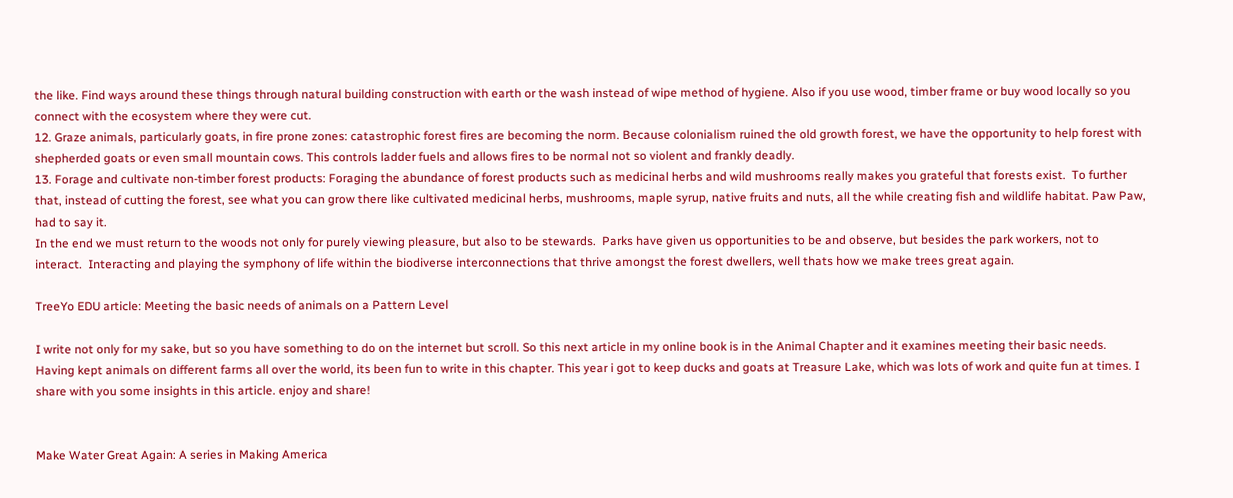the like. Find ways around these things through natural building construction with earth or the wash instead of wipe method of hygiene. Also if you use wood, timber frame or buy wood locally so you connect with the ecosystem where they were cut.
12. Graze animals, particularly goats, in fire prone zones: catastrophic forest fires are becoming the norm. Because colonialism ruined the old growth forest, we have the opportunity to help forest with shepherded goats or even small mountain cows. This controls ladder fuels and allows fires to be normal not so violent and frankly deadly.
13. Forage and cultivate non-timber forest products: Foraging the abundance of forest products such as medicinal herbs and wild mushrooms really makes you grateful that forests exist.  To further that, instead of cutting the forest, see what you can grow there like cultivated medicinal herbs, mushrooms, maple syrup, native fruits and nuts, all the while creating fish and wildlife habitat. Paw Paw, had to say it.
In the end we must return to the woods not only for purely viewing pleasure, but also to be stewards.  Parks have given us opportunities to be and observe, but besides the park workers, not to interact.  Interacting and playing the symphony of life within the biodiverse interconnections that thrive amongst the forest dwellers, well thats how we make trees great again.

TreeYo EDU article: Meeting the basic needs of animals on a Pattern Level

I write not only for my sake, but so you have something to do on the internet but scroll. So this next article in my online book is in the Animal Chapter and it examines meeting their basic needs. Having kept animals on different farms all over the world, its been fun to write in this chapter. This year i got to keep ducks and goats at Treasure Lake, which was lots of work and quite fun at times. I share with you some insights in this article. enjoy and share!


Make Water Great Again: A series in Making America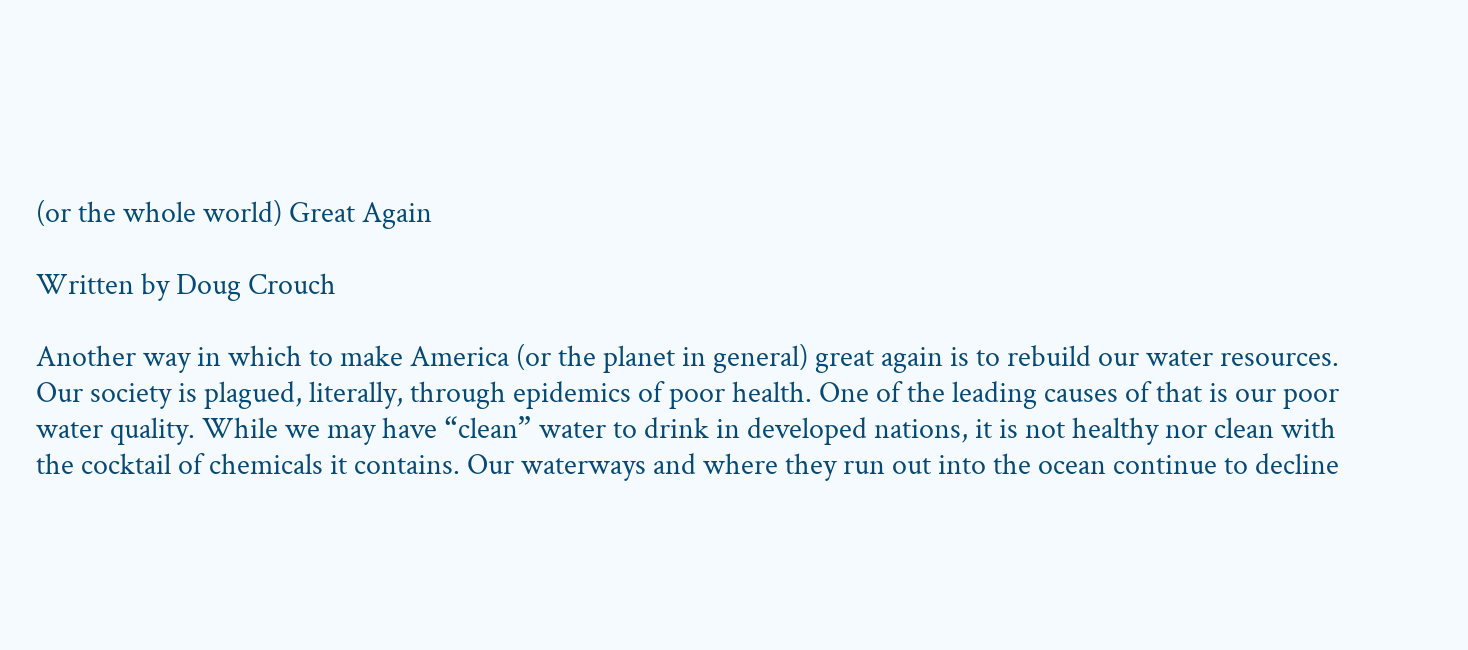(or the whole world) Great Again

Written by Doug Crouch

Another way in which to make America (or the planet in general) great again is to rebuild our water resources. Our society is plagued, literally, through epidemics of poor health. One of the leading causes of that is our poor water quality. While we may have “clean” water to drink in developed nations, it is not healthy nor clean with the cocktail of chemicals it contains. Our waterways and where they run out into the ocean continue to decline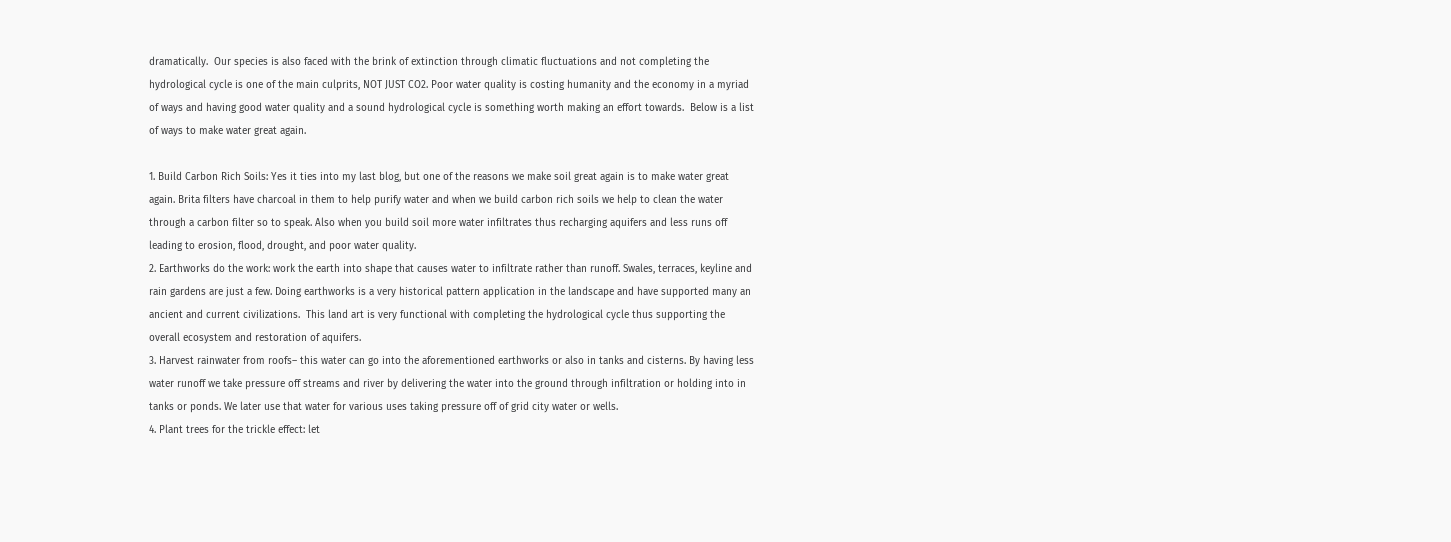dramatically.  Our species is also faced with the brink of extinction through climatic fluctuations and not completing the hydrological cycle is one of the main culprits, NOT JUST CO2. Poor water quality is costing humanity and the economy in a myriad of ways and having good water quality and a sound hydrological cycle is something worth making an effort towards.  Below is a list of ways to make water great again.

1. Build Carbon Rich Soils: Yes it ties into my last blog, but one of the reasons we make soil great again is to make water great again. Brita filters have charcoal in them to help purify water and when we build carbon rich soils we help to clean the water through a carbon filter so to speak. Also when you build soil more water infiltrates thus recharging aquifers and less runs off leading to erosion, flood, drought, and poor water quality.
2. Earthworks do the work: work the earth into shape that causes water to infiltrate rather than runoff. Swales, terraces, keyline and rain gardens are just a few. Doing earthworks is a very historical pattern application in the landscape and have supported many an ancient and current civilizations.  This land art is very functional with completing the hydrological cycle thus supporting the overall ecosystem and restoration of aquifers.
3. Harvest rainwater from roofs– this water can go into the aforementioned earthworks or also in tanks and cisterns. By having less water runoff we take pressure off streams and river by delivering the water into the ground through infiltration or holding into in tanks or ponds. We later use that water for various uses taking pressure off of grid city water or wells.
4. Plant trees for the trickle effect: let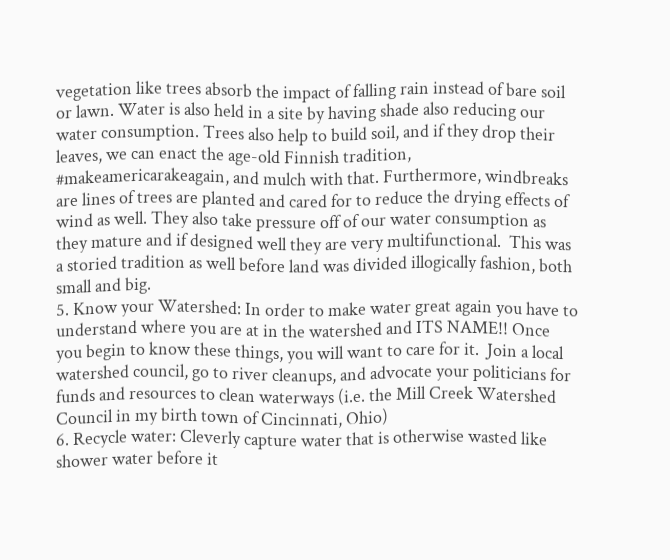vegetation like trees absorb the impact of falling rain instead of bare soil or lawn. Water is also held in a site by having shade also reducing our water consumption. Trees also help to build soil, and if they drop their leaves, we can enact the age-old Finnish tradition, #makeamericarakeagain, and mulch with that. Furthermore, windbreaks are lines of trees are planted and cared for to reduce the drying effects of wind as well. They also take pressure off of our water consumption as they mature and if designed well they are very multifunctional.  This was a storied tradition as well before land was divided illogically fashion, both small and big.
5. Know your Watershed: In order to make water great again you have to understand where you are at in the watershed and ITS NAME!! Once you begin to know these things, you will want to care for it.  Join a local watershed council, go to river cleanups, and advocate your politicians for funds and resources to clean waterways (i.e. the Mill Creek Watershed Council in my birth town of Cincinnati, Ohio)
6. Recycle water: Cleverly capture water that is otherwise wasted like shower water before it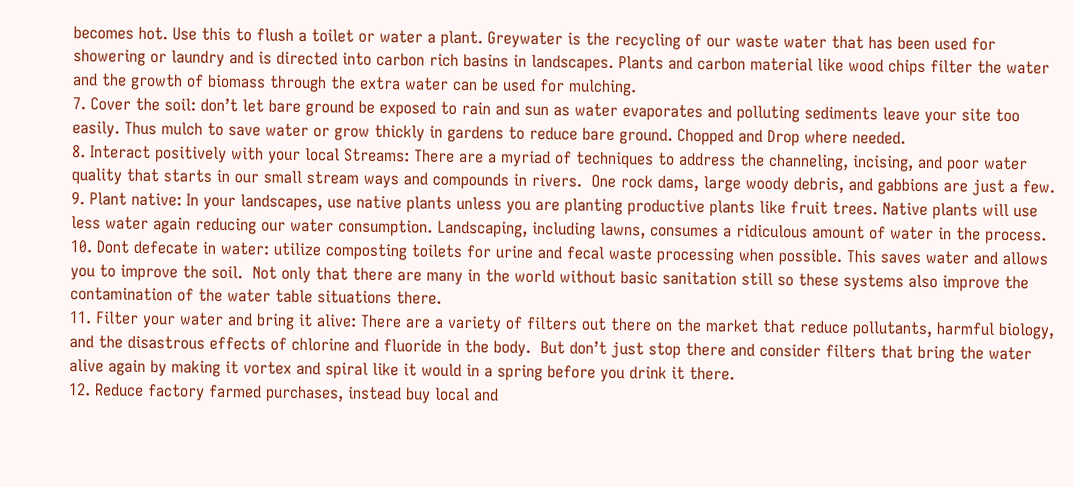becomes hot. Use this to flush a toilet or water a plant. Greywater is the recycling of our waste water that has been used for showering or laundry and is directed into carbon rich basins in landscapes. Plants and carbon material like wood chips filter the water and the growth of biomass through the extra water can be used for mulching.
7. Cover the soil: don’t let bare ground be exposed to rain and sun as water evaporates and polluting sediments leave your site too easily. Thus mulch to save water or grow thickly in gardens to reduce bare ground. Chopped and Drop where needed.
8. Interact positively with your local Streams: There are a myriad of techniques to address the channeling, incising, and poor water quality that starts in our small stream ways and compounds in rivers.  One rock dams, large woody debris, and gabbions are just a few.
9. Plant native: In your landscapes, use native plants unless you are planting productive plants like fruit trees. Native plants will use less water again reducing our water consumption. Landscaping, including lawns, consumes a ridiculous amount of water in the process.
10. Dont defecate in water: utilize composting toilets for urine and fecal waste processing when possible. This saves water and allows you to improve the soil.  Not only that there are many in the world without basic sanitation still so these systems also improve the contamination of the water table situations there.
11. Filter your water and bring it alive: There are a variety of filters out there on the market that reduce pollutants, harmful biology, and the disastrous effects of chlorine and fluoride in the body.  But don’t just stop there and consider filters that bring the water alive again by making it vortex and spiral like it would in a spring before you drink it there.
12. Reduce factory farmed purchases, instead buy local and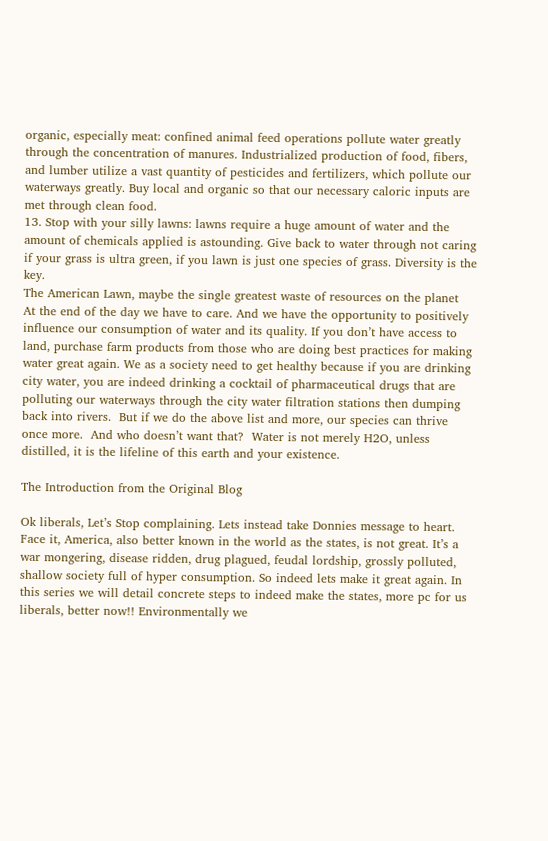organic, especially meat: confined animal feed operations pollute water greatly through the concentration of manures. Industrialized production of food, fibers, and lumber utilize a vast quantity of pesticides and fertilizers, which pollute our waterways greatly. Buy local and organic so that our necessary caloric inputs are met through clean food.
13. Stop with your silly lawns: lawns require a huge amount of water and the amount of chemicals applied is astounding. Give back to water through not caring if your grass is ultra green, if you lawn is just one species of grass. Diversity is the key.
The American Lawn, maybe the single greatest waste of resources on the planet
At the end of the day we have to care. And we have the opportunity to positively influence our consumption of water and its quality. If you don’t have access to land, purchase farm products from those who are doing best practices for making water great again. We as a society need to get healthy because if you are drinking city water, you are indeed drinking a cocktail of pharmaceutical drugs that are polluting our waterways through the city water filtration stations then dumping back into rivers.  But if we do the above list and more, our species can thrive once more.  And who doesn’t want that?  Water is not merely H2O, unless distilled, it is the lifeline of this earth and your existence.

The Introduction from the Original Blog

Ok liberals, Let’s Stop complaining. Lets instead take Donnies message to heart. Face it, America, also better known in the world as the states, is not great. It’s a war mongering, disease ridden, drug plagued, feudal lordship, grossly polluted, shallow society full of hyper consumption. So indeed lets make it great again. In this series we will detail concrete steps to indeed make the states, more pc for us liberals, better now!! Environmentally we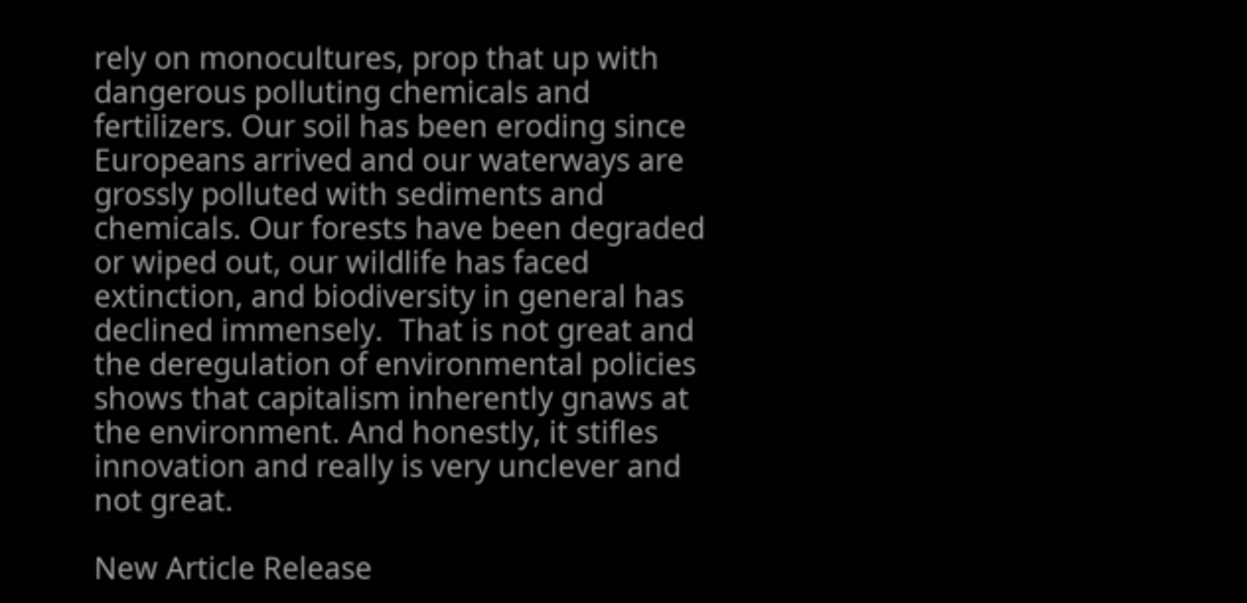rely on monocultures, prop that up with dangerous polluting chemicals and fertilizers. Our soil has been eroding since Europeans arrived and our waterways are grossly polluted with sediments and chemicals. Our forests have been degraded or wiped out, our wildlife has faced extinction, and biodiversity in general has declined immensely.  That is not great and the deregulation of environmental policies shows that capitalism inherently gnaws at the environment. And honestly, it stifles innovation and really is very unclever and not great.

New Article Release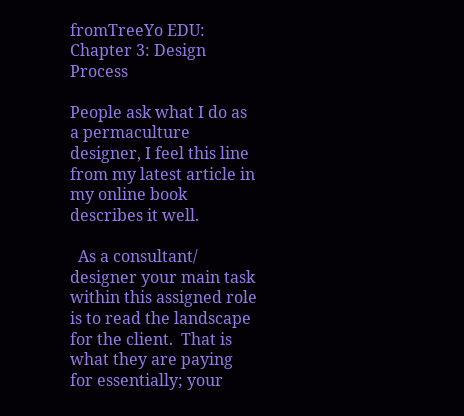fromTreeYo EDU: Chapter 3: Design Process

People ask what I do as a permaculture designer, I feel this line from my latest article in my online book describes it well.

  As a consultant/ designer your main task within this assigned role is to read the landscape for the client.  That is what they are paying for essentially; your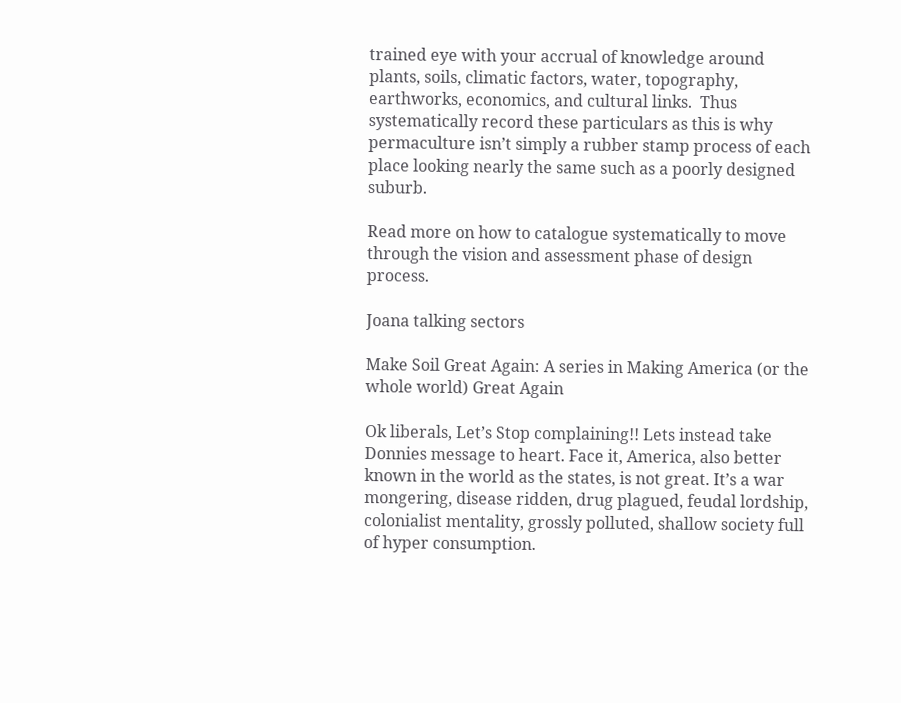trained eye with your accrual of knowledge around plants, soils, climatic factors, water, topography, earthworks, economics, and cultural links.  Thus systematically record these particulars as this is why permaculture isn’t simply a rubber stamp process of each place looking nearly the same such as a poorly designed suburb.

Read more on how to catalogue systematically to move through the vision and assessment phase of design process.

Joana talking sectors

Make Soil Great Again: A series in Making America (or the whole world) Great Again

Ok liberals, Let’s Stop complaining!! Lets instead take Donnies message to heart. Face it, America, also better known in the world as the states, is not great. It’s a war mongering, disease ridden, drug plagued, feudal lordship, colonialist mentality, grossly polluted, shallow society full of hyper consumption.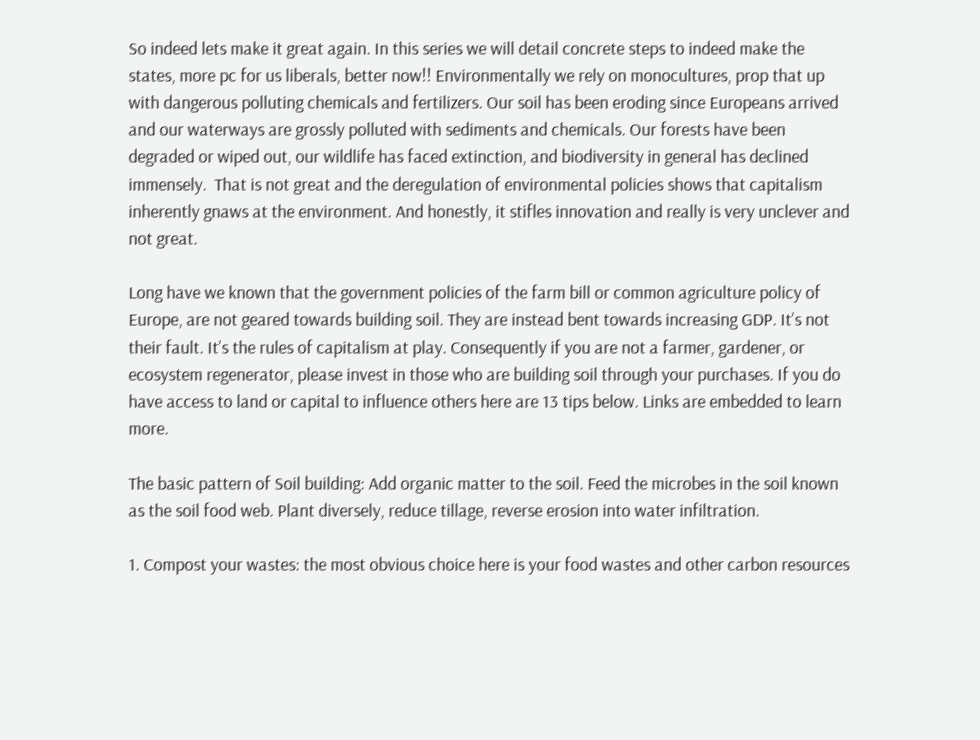So indeed lets make it great again. In this series we will detail concrete steps to indeed make the states, more pc for us liberals, better now!! Environmentally we rely on monocultures, prop that up with dangerous polluting chemicals and fertilizers. Our soil has been eroding since Europeans arrived and our waterways are grossly polluted with sediments and chemicals. Our forests have been degraded or wiped out, our wildlife has faced extinction, and biodiversity in general has declined immensely.  That is not great and the deregulation of environmental policies shows that capitalism inherently gnaws at the environment. And honestly, it stifles innovation and really is very unclever and not great.

Long have we known that the government policies of the farm bill or common agriculture policy of Europe, are not geared towards building soil. They are instead bent towards increasing GDP. It’s not their fault. It’s the rules of capitalism at play. Consequently if you are not a farmer, gardener, or ecosystem regenerator, please invest in those who are building soil through your purchases. If you do have access to land or capital to influence others here are 13 tips below. Links are embedded to learn more.

The basic pattern of Soil building: Add organic matter to the soil. Feed the microbes in the soil known as the soil food web. Plant diversely, reduce tillage, reverse erosion into water infiltration.

1. Compost your wastes: the most obvious choice here is your food wastes and other carbon resources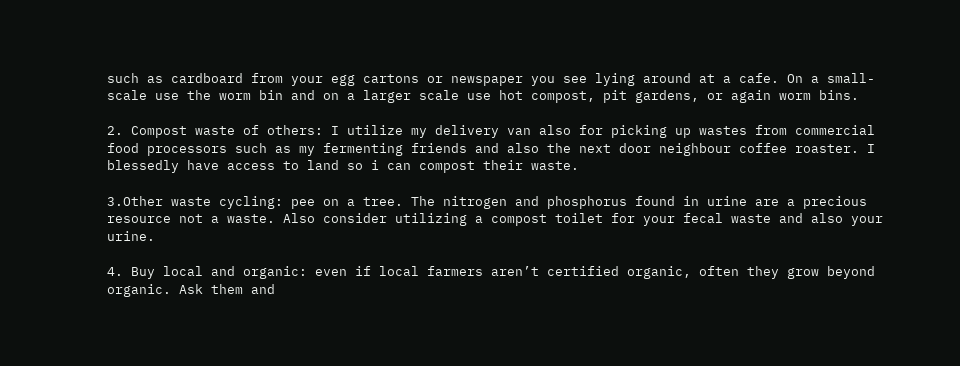such as cardboard from your egg cartons or newspaper you see lying around at a cafe. On a small-scale use the worm bin and on a larger scale use hot compost, pit gardens, or again worm bins.

2. Compost waste of others: I utilize my delivery van also for picking up wastes from commercial food processors such as my fermenting friends and also the next door neighbour coffee roaster. I blessedly have access to land so i can compost their waste.

3.Other waste cycling: pee on a tree. The nitrogen and phosphorus found in urine are a precious resource not a waste. Also consider utilizing a compost toilet for your fecal waste and also your urine.

4. Buy local and organic: even if local farmers aren’t certified organic, often they grow beyond organic. Ask them and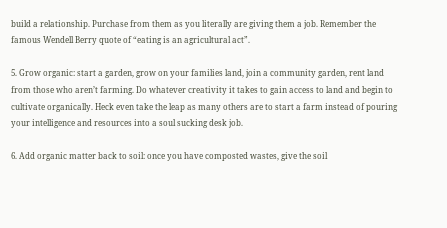build a relationship. Purchase from them as you literally are giving them a job. Remember the famous Wendell Berry quote of “eating is an agricultural act”.

5. Grow organic: start a garden, grow on your families land, join a community garden, rent land from those who aren’t farming. Do whatever creativity it takes to gain access to land and begin to cultivate organically. Heck even take the leap as many others are to start a farm instead of pouring your intelligence and resources into a soul sucking desk job.

6. Add organic matter back to soil: once you have composted wastes, give the soil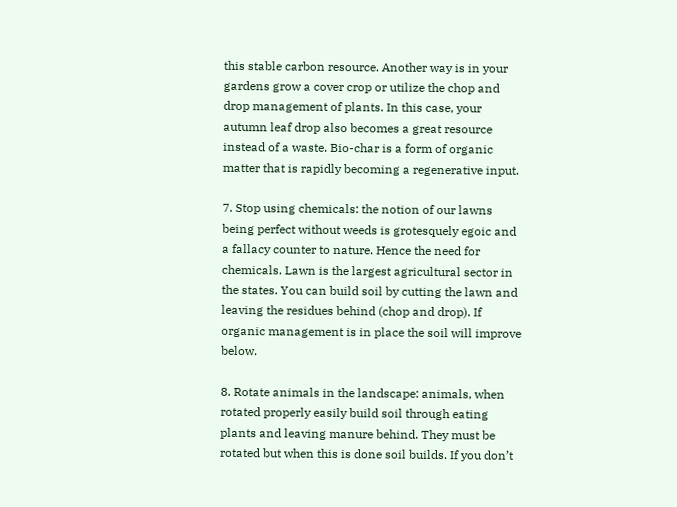this stable carbon resource. Another way is in your gardens grow a cover crop or utilize the chop and drop management of plants. In this case, your autumn leaf drop also becomes a great resource instead of a waste. Bio-char is a form of organic matter that is rapidly becoming a regenerative input.

7. Stop using chemicals: the notion of our lawns being perfect without weeds is grotesquely egoic and a fallacy counter to nature. Hence the need for chemicals. Lawn is the largest agricultural sector in the states. You can build soil by cutting the lawn and leaving the residues behind (chop and drop). If organic management is in place the soil will improve below.

8. Rotate animals in the landscape: animals, when rotated properly easily build soil through eating plants and leaving manure behind. They must be rotated but when this is done soil builds. If you don’t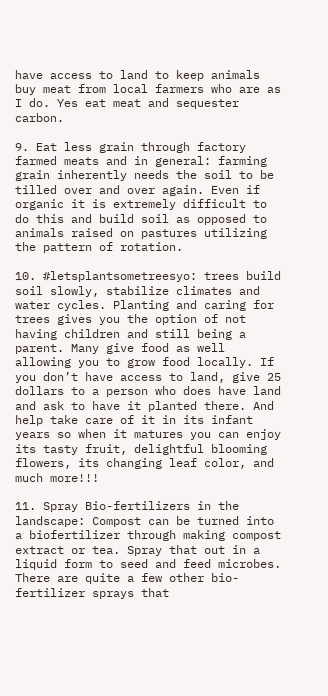have access to land to keep animals buy meat from local farmers who are as I do. Yes eat meat and sequester carbon.

9. Eat less grain through factory farmed meats and in general: farming grain inherently needs the soil to be tilled over and over again. Even if organic it is extremely difficult to do this and build soil as opposed to animals raised on pastures utilizing the pattern of rotation.

10. #letsplantsometreesyo: trees build soil slowly, stabilize climates and water cycles. Planting and caring for trees gives you the option of not having children and still being a parent. Many give food as well allowing you to grow food locally. If you don’t have access to land, give 25 dollars to a person who does have land and ask to have it planted there. And help take care of it in its infant years so when it matures you can enjoy its tasty fruit, delightful blooming flowers, its changing leaf color, and much more!!!

11. Spray Bio-fertilizers in the landscape: Compost can be turned into a biofertilizer through making compost extract or tea. Spray that out in a liquid form to seed and feed microbes. There are quite a few other bio-fertilizer sprays that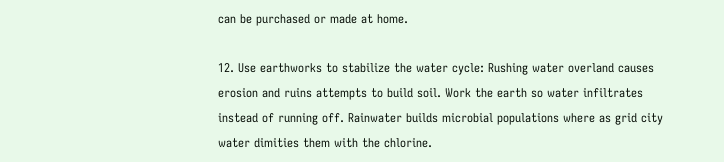can be purchased or made at home.

12. Use earthworks to stabilize the water cycle: Rushing water overland causes erosion and ruins attempts to build soil. Work the earth so water infiltrates instead of running off. Rainwater builds microbial populations where as grid city water dimities them with the chlorine.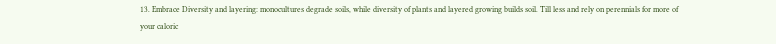13. Embrace Diversity and layering: monocultures degrade soils, while diversity of plants and layered growing builds soil. Till less and rely on perennials for more of your caloric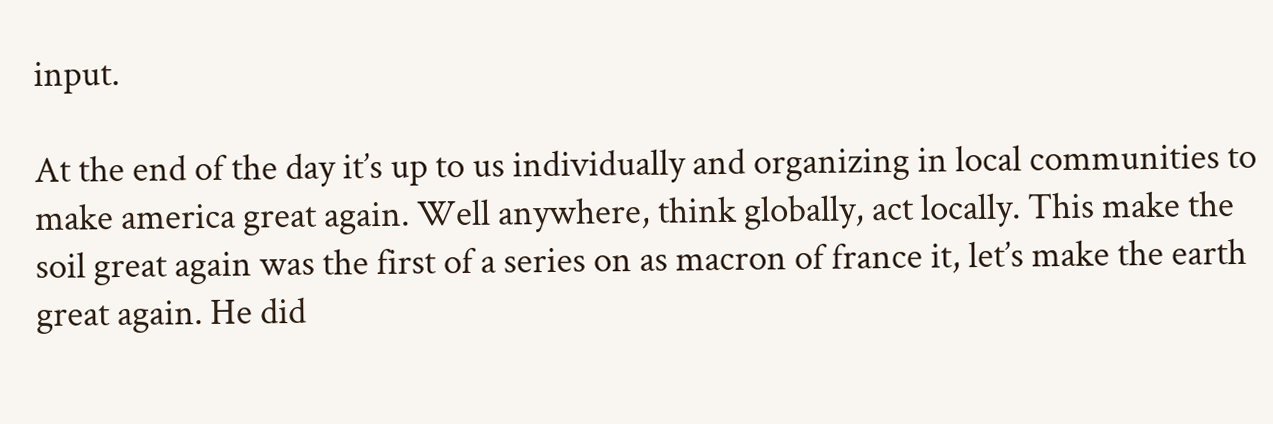input.

At the end of the day it’s up to us individually and organizing in local communities to make america great again. Well anywhere, think globally, act locally. This make the soil great again was the first of a series on as macron of france it, let’s make the earth great again. He did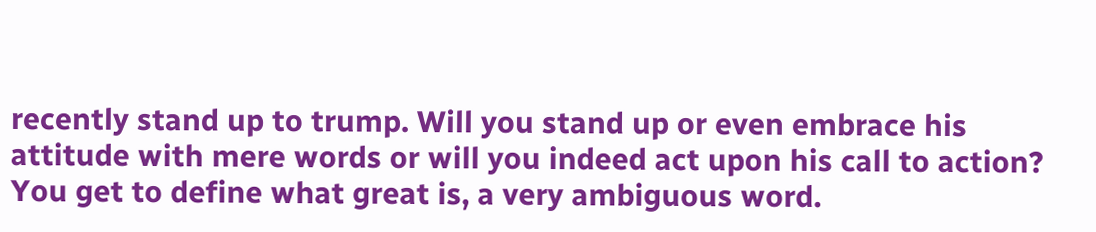recently stand up to trump. Will you stand up or even embrace his attitude with mere words or will you indeed act upon his call to action? You get to define what great is, a very ambiguous word.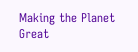Making the Planet Great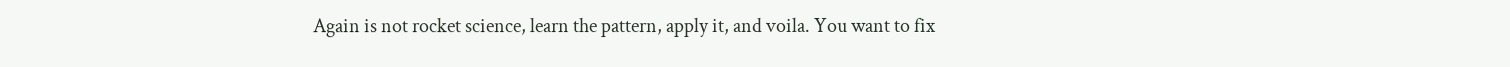Again is not rocket science, learn the pattern, apply it, and voila. You want to fix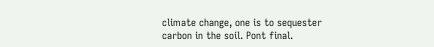climate change, one is to sequester carbon in the soil. Pont final.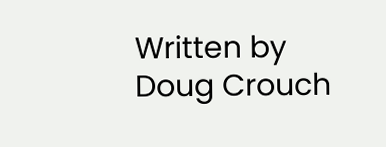Written by Doug Crouch